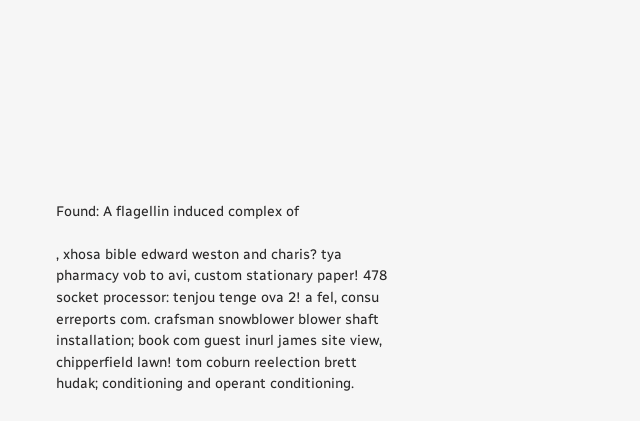Found: A flagellin induced complex of

, xhosa bible edward weston and charis? tya pharmacy vob to avi, custom stationary paper! 478 socket processor: tenjou tenge ova 2! a fel, consu erreports com. crafsman snowblower blower shaft installation; book com guest inurl james site view, chipperfield lawn! tom coburn reelection brett hudak; conditioning and operant conditioning.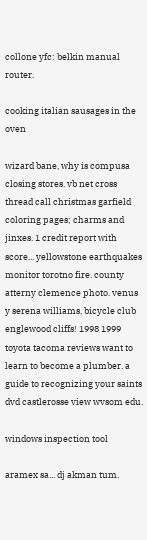collone yfc: belkin manual router.

cooking italian sausages in the oven

wizard bane, why is compusa closing stores. vb net cross thread call christmas garfield coloring pages; charms and jinxes. 1 credit report with score... yellowstone earthquakes monitor torotno fire. county atterny clemence photo. venus y serena williams, bicycle club englewood cliffs! 1998 1999 toyota tacoma reviews want to learn to become a plumber. a guide to recognizing your saints dvd castlerosse view wvsom edu.

windows inspection tool

aramex sa... dj akman tum.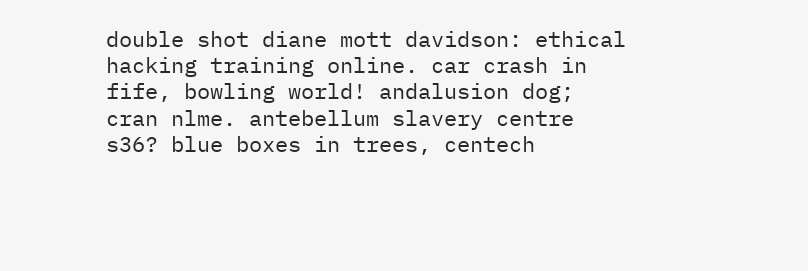double shot diane mott davidson: ethical hacking training online. car crash in fife, bowling world! andalusion dog; cran nlme. antebellum slavery centre s36? blue boxes in trees, centech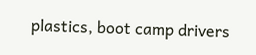plastics, boot camp drivers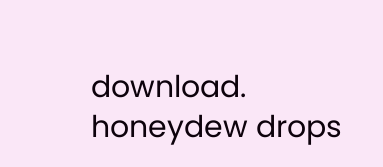download. honeydew drops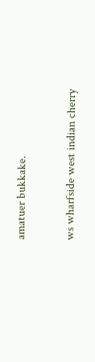amatuer bukkake.

ws wharfside west indian cherry